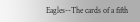Eagles--The cards of a fifth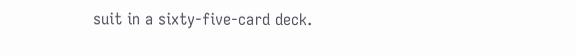suit in a sixty-five-card deck.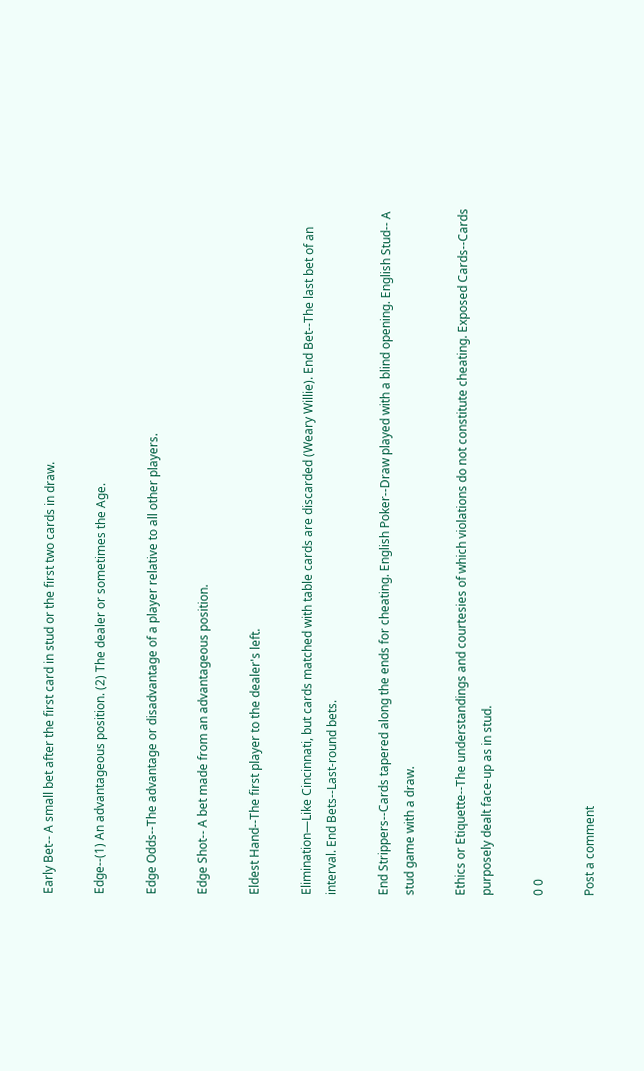Early Bet-- A small bet after the first card in stud or the first two cards in draw.

Edge--(1) An advantageous position. (2) The dealer or sometimes the Age.

Edge Odds--The advantage or disadvantage of a player relative to all other players.

Edge Shot-- A bet made from an advantageous position.

Eldest Hand--The first player to the dealer's left.

Elimination—Like Cincinnati, but cards matched with table cards are discarded (Weary Willie). End Bet--The last bet of an interval. End Bets--Last-round bets.

End Strippers--Cards tapered along the ends for cheating. English Poker--Draw played with a blind opening. English Stud-- A stud game with a draw.

Ethics or Etiquette--The understandings and courtesies of which violations do not constitute cheating. Exposed Cards--Cards purposely dealt face-up as in stud.

0 0

Post a comment